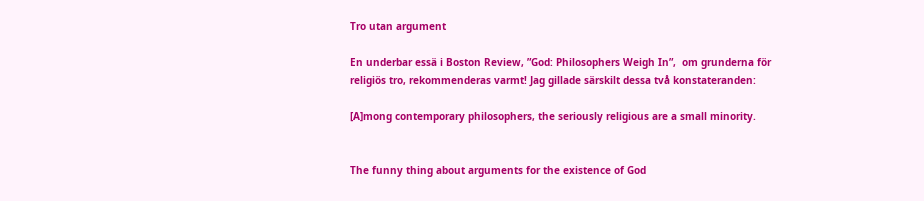Tro utan argument

En underbar essä i Boston Review, ”God: Philosophers Weigh In”,  om grunderna för religiös tro, rekommenderas varmt! Jag gillade särskilt dessa två konstateranden:

[A]mong contemporary philosophers, the seriously religious are a small minority.


The funny thing about arguments for the existence of God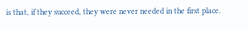is that, if they succeed, they were never needed in the first place.